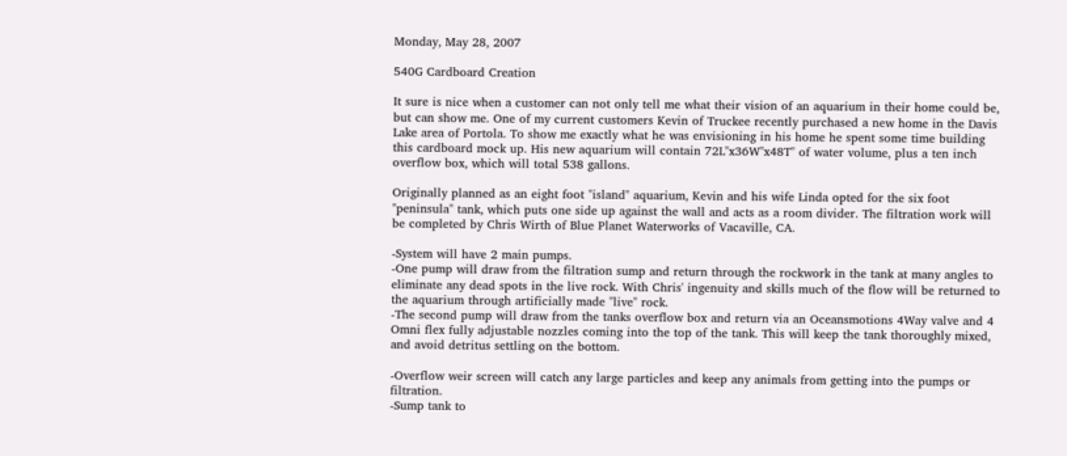Monday, May 28, 2007

540G Cardboard Creation

It sure is nice when a customer can not only tell me what their vision of an aquarium in their home could be, but can show me. One of my current customers Kevin of Truckee recently purchased a new home in the Davis Lake area of Portola. To show me exactly what he was envisioning in his home he spent some time building this cardboard mock up. His new aquarium will contain 72L"x36W"x48T" of water volume, plus a ten inch overflow box, which will total 538 gallons.

Originally planned as an eight foot "island" aquarium, Kevin and his wife Linda opted for the six foot "peninsula" tank, which puts one side up against the wall and acts as a room divider. The filtration work will be completed by Chris Wirth of Blue Planet Waterworks of Vacaville, CA.

-System will have 2 main pumps.
-One pump will draw from the filtration sump and return through the rockwork in the tank at many angles to eliminate any dead spots in the live rock. With Chris' ingenuity and skills much of the flow will be returned to the aquarium through artificially made "live" rock.
-The second pump will draw from the tanks overflow box and return via an Oceansmotions 4Way valve and 4 Omni flex fully adjustable nozzles coming into the top of the tank. This will keep the tank thoroughly mixed, and avoid detritus settling on the bottom.

-Overflow weir screen will catch any large particles and keep any animals from getting into the pumps or filtration.
-Sump tank to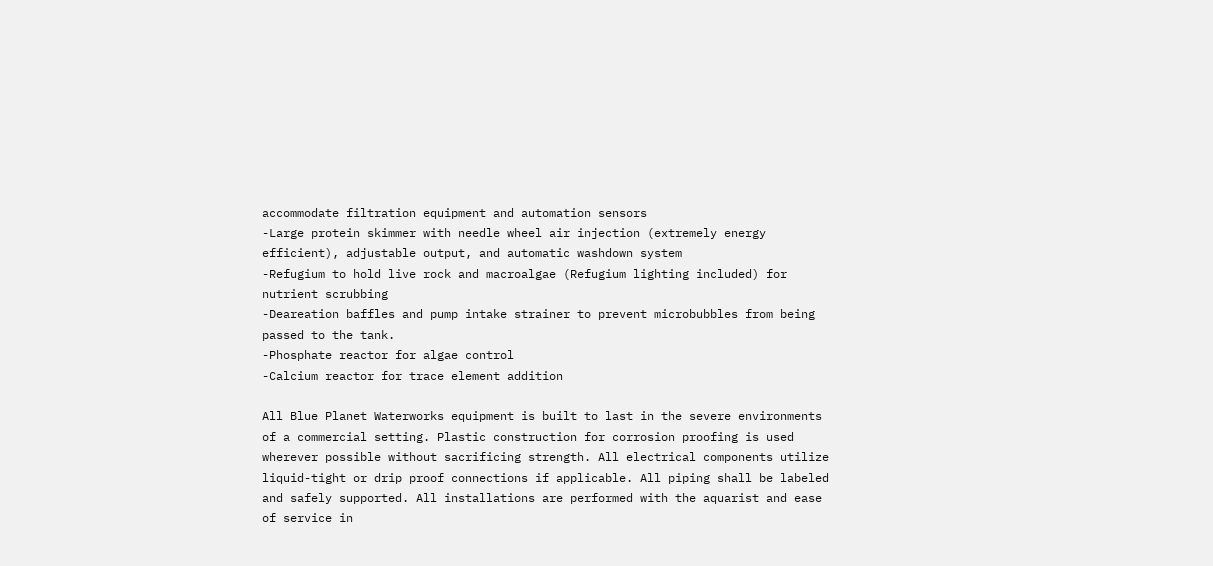accommodate filtration equipment and automation sensors
-Large protein skimmer with needle wheel air injection (extremely energy efficient), adjustable output, and automatic washdown system
-Refugium to hold live rock and macroalgae (Refugium lighting included) for nutrient scrubbing
-Deareation baffles and pump intake strainer to prevent microbubbles from being passed to the tank.
-Phosphate reactor for algae control
-Calcium reactor for trace element addition

All Blue Planet Waterworks equipment is built to last in the severe environments of a commercial setting. Plastic construction for corrosion proofing is used wherever possible without sacrificing strength. All electrical components utilize liquid-tight or drip proof connections if applicable. All piping shall be labeled and safely supported. All installations are performed with the aquarist and ease of service in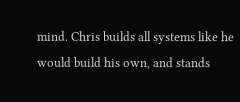mind. Chris builds all systems like he would build his own, and stands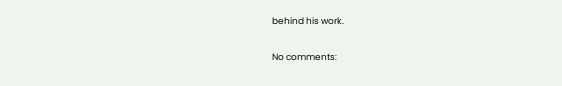behind his work.

No comments: